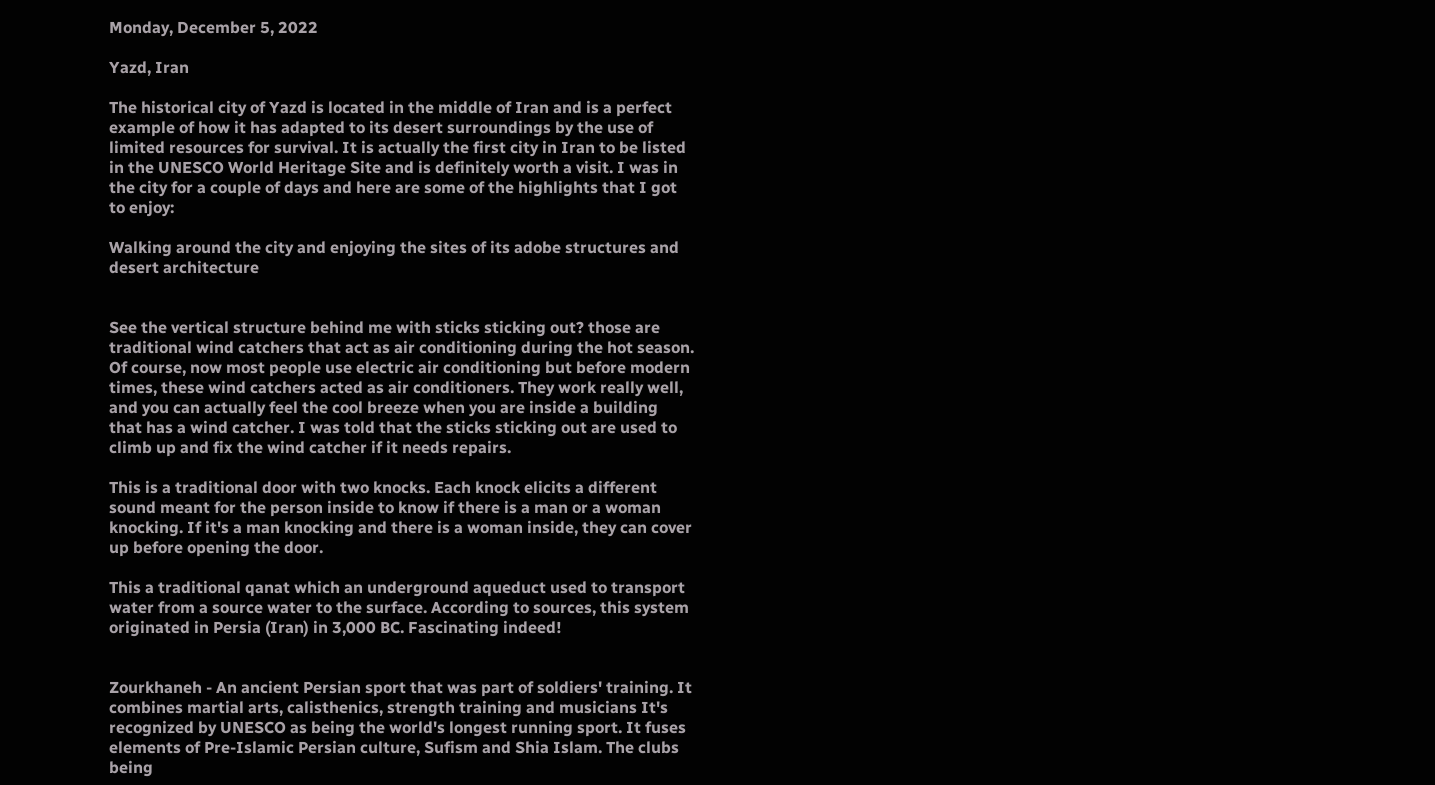Monday, December 5, 2022

Yazd, Iran

The historical city of Yazd is located in the middle of Iran and is a perfect example of how it has adapted to its desert surroundings by the use of limited resources for survival. It is actually the first city in Iran to be listed in the UNESCO World Heritage Site and is definitely worth a visit. I was in the city for a couple of days and here are some of the highlights that I got to enjoy:

Walking around the city and enjoying the sites of its adobe structures and desert architecture


See the vertical structure behind me with sticks sticking out? those are traditional wind catchers that act as air conditioning during the hot season. Of course, now most people use electric air conditioning but before modern times, these wind catchers acted as air conditioners. They work really well, and you can actually feel the cool breeze when you are inside a building that has a wind catcher. I was told that the sticks sticking out are used to climb up and fix the wind catcher if it needs repairs.

This is a traditional door with two knocks. Each knock elicits a different sound meant for the person inside to know if there is a man or a woman knocking. If it's a man knocking and there is a woman inside, they can cover up before opening the door.

This a traditional qanat which an underground aqueduct used to transport water from a source water to the surface. According to sources, this system originated in Persia (Iran) in 3,000 BC. Fascinating indeed!


Zourkhaneh - An ancient Persian sport that was part of soldiers' training. It combines martial arts, calisthenics, strength training and musicians It's recognized by UNESCO as being the world's longest running sport. It fuses elements of Pre-Islamic Persian culture, Sufism and Shia Islam. The clubs being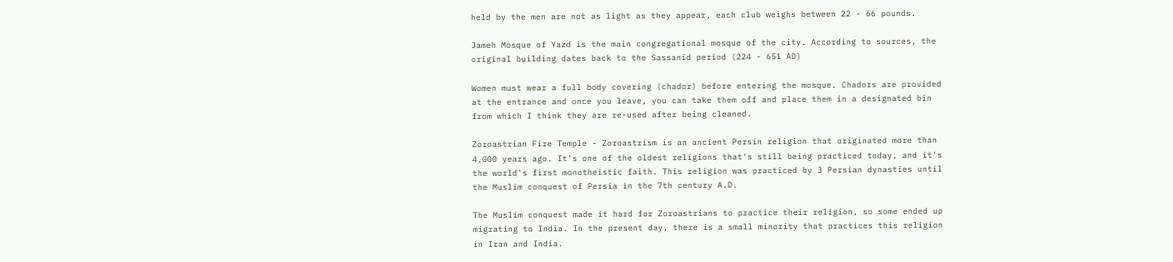held by the men are not as light as they appear, each club weighs between 22 - 66 pounds.

Jameh Mosque of Yazd is the main congregational mosque of the city. According to sources, the original building dates back to the Sassanid period (224 - 651 AD)

Women must wear a full body covering (chador) before entering the mosque. Chadors are provided at the entrance and once you leave, you can take them off and place them in a designated bin from which I think they are re-used after being cleaned.

Zoroastrian Fire Temple - Zoroastrism is an ancient Persin religion that originated more than 4,000 years ago. It's one of the oldest religions that's still being practiced today, and it's the world's first monotheistic faith. This religion was practiced by 3 Persian dynasties until the Muslim conquest of Persia in the 7th century A.D.

The Muslim conquest made it hard for Zoroastrians to practice their religion, so some ended up migrating to India. In the present day, there is a small minority that practices this religion in Iran and India.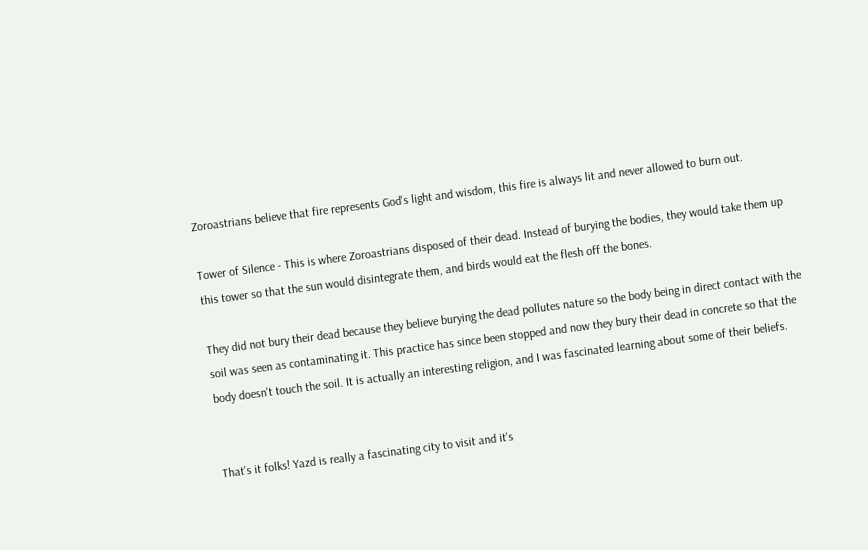Zoroastrians believe that fire represents God's light and wisdom, this fire is always lit and never allowed to burn out.

Tower of Silence - This is where Zoroastrians disposed of their dead. Instead of burying the bodies, they would take them up this tower so that the sun would disintegrate them, and birds would eat the flesh off the bones.

They did not bury their dead because they believe burying the dead pollutes nature so the body being in direct contact with the soil was seen as contaminating it. This practice has since been stopped and now they bury their dead in concrete so that the body doesn't touch the soil. It is actually an interesting religion, and I was fascinated learning about some of their beliefs.


That's it folks! Yazd is really a fascinating city to visit and it's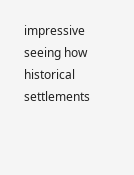impressive seeing how historical settlements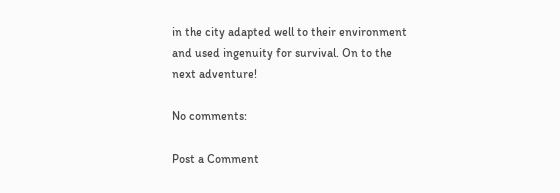in the city adapted well to their environment and used ingenuity for survival. On to the next adventure!

No comments:

Post a Comment